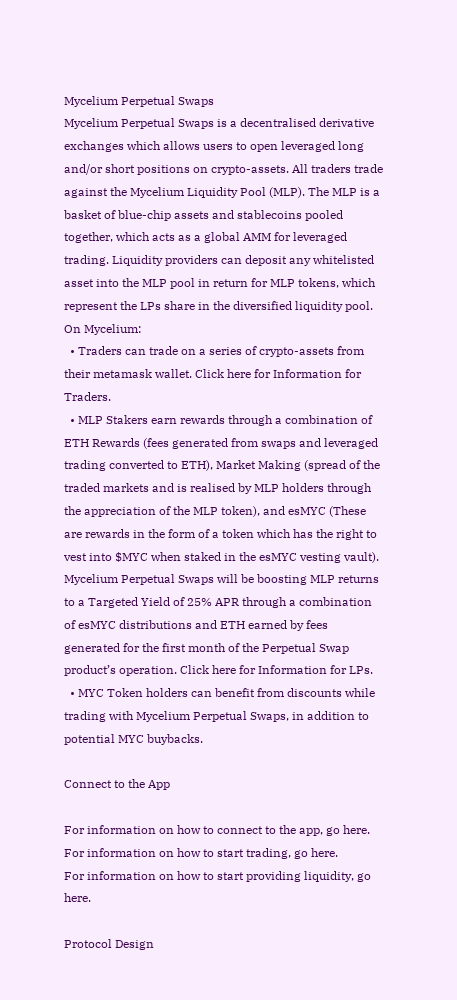Mycelium Perpetual Swaps
Mycelium Perpetual Swaps is a decentralised derivative exchanges which allows users to open leveraged long and/or short positions on crypto-assets. All traders trade against the Mycelium Liquidity Pool (MLP). The MLP is a basket of blue-chip assets and stablecoins pooled together, which acts as a global AMM for leveraged trading. Liquidity providers can deposit any whitelisted asset into the MLP pool in return for MLP tokens, which represent the LPs share in the diversified liquidity pool. On Mycelium:
  • Traders can trade on a series of crypto-assets from their metamask wallet. Click here for Information for Traders.
  • MLP Stakers earn rewards through a combination of ETH Rewards (fees generated from swaps and leveraged trading converted to ETH), Market Making (spread of the traded markets and is realised by MLP holders through the appreciation of the MLP token), and esMYC (These are rewards in the form of a token which has the right to vest into $MYC when staked in the esMYC vesting vault). Mycelium Perpetual Swaps will be boosting MLP returns to a Targeted Yield of 25% APR through a combination of esMYC distributions and ETH earned by fees generated for the first month of the Perpetual Swap product’s operation. Click here for Information for LPs.
  • MYC Token holders can benefit from discounts while trading with Mycelium Perpetual Swaps, in addition to potential MYC buybacks.

Connect to the App

For information on how to connect to the app, go here.
For information on how to start trading, go here.
For information on how to start providing liquidity, go here.

Protocol Design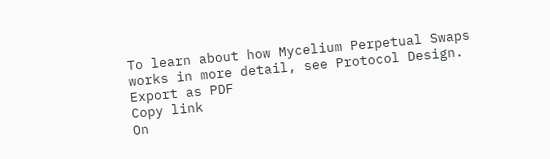To learn about how Mycelium Perpetual Swaps works in more detail, see Protocol Design.
Export as PDF
Copy link
On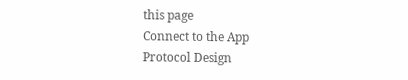this page
Connect to the App
Protocol Design